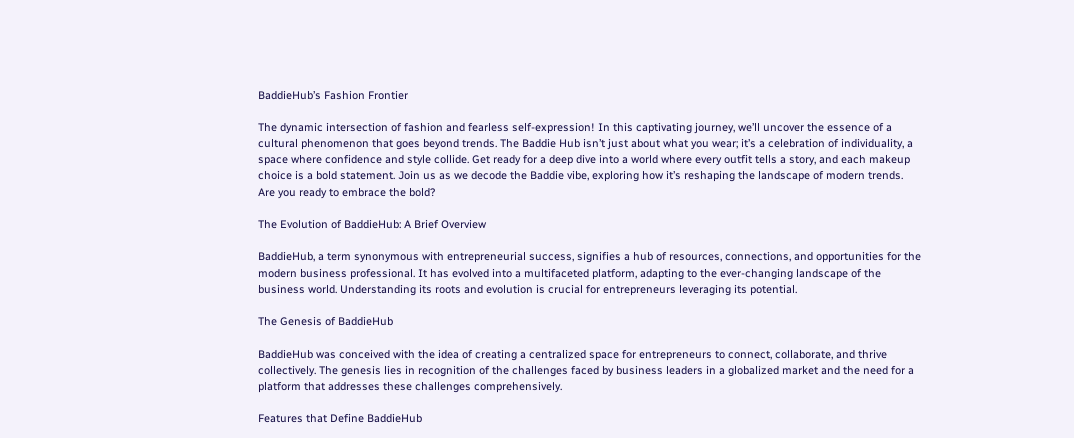BaddieHub’s Fashion Frontier

The dynamic intersection of fashion and fearless self-expression! In this captivating journey, we’ll uncover the essence of a cultural phenomenon that goes beyond trends. The Baddie Hub isn’t just about what you wear; it’s a celebration of individuality, a space where confidence and style collide. Get ready for a deep dive into a world where every outfit tells a story, and each makeup choice is a bold statement. Join us as we decode the Baddie vibe, exploring how it’s reshaping the landscape of modern trends. Are you ready to embrace the bold?

The Evolution of BaddieHub: A Brief Overview

BaddieHub, a term synonymous with entrepreneurial success, signifies a hub of resources, connections, and opportunities for the modern business professional. It has evolved into a multifaceted platform, adapting to the ever-changing landscape of the business world. Understanding its roots and evolution is crucial for entrepreneurs leveraging its potential.

The Genesis of BaddieHub

BaddieHub was conceived with the idea of creating a centralized space for entrepreneurs to connect, collaborate, and thrive collectively. The genesis lies in recognition of the challenges faced by business leaders in a globalized market and the need for a platform that addresses these challenges comprehensively.

Features that Define BaddieHub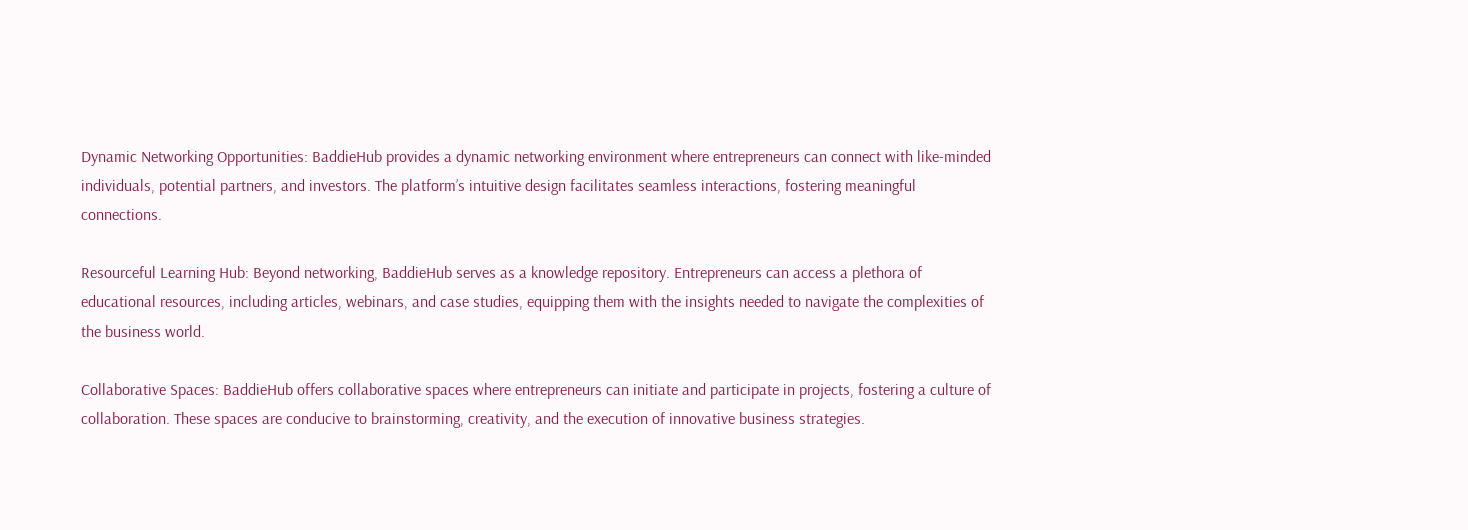Dynamic Networking Opportunities: BaddieHub provides a dynamic networking environment where entrepreneurs can connect with like-minded individuals, potential partners, and investors. The platform’s intuitive design facilitates seamless interactions, fostering meaningful connections.

Resourceful Learning Hub: Beyond networking, BaddieHub serves as a knowledge repository. Entrepreneurs can access a plethora of educational resources, including articles, webinars, and case studies, equipping them with the insights needed to navigate the complexities of the business world.

Collaborative Spaces: BaddieHub offers collaborative spaces where entrepreneurs can initiate and participate in projects, fostering a culture of collaboration. These spaces are conducive to brainstorming, creativity, and the execution of innovative business strategies.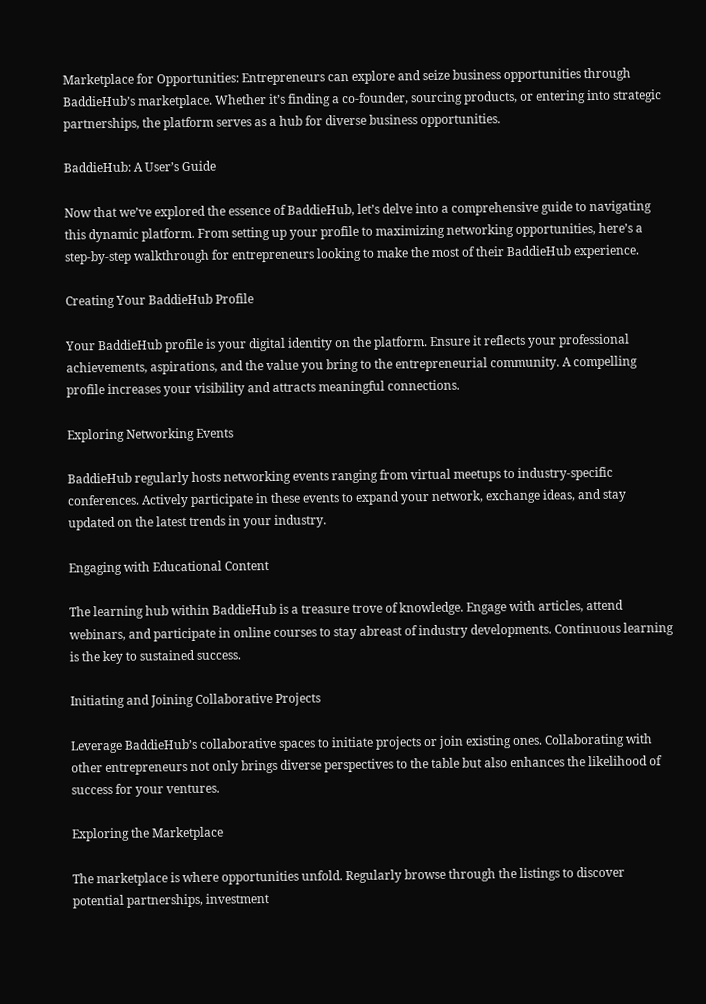Marketplace for Opportunities: Entrepreneurs can explore and seize business opportunities through BaddieHub’s marketplace. Whether it’s finding a co-founder, sourcing products, or entering into strategic partnerships, the platform serves as a hub for diverse business opportunities.

BaddieHub: A User’s Guide

Now that we’ve explored the essence of BaddieHub, let’s delve into a comprehensive guide to navigating this dynamic platform. From setting up your profile to maximizing networking opportunities, here’s a step-by-step walkthrough for entrepreneurs looking to make the most of their BaddieHub experience.

Creating Your BaddieHub Profile

Your BaddieHub profile is your digital identity on the platform. Ensure it reflects your professional achievements, aspirations, and the value you bring to the entrepreneurial community. A compelling profile increases your visibility and attracts meaningful connections.

Exploring Networking Events

BaddieHub regularly hosts networking events ranging from virtual meetups to industry-specific conferences. Actively participate in these events to expand your network, exchange ideas, and stay updated on the latest trends in your industry.

Engaging with Educational Content

The learning hub within BaddieHub is a treasure trove of knowledge. Engage with articles, attend webinars, and participate in online courses to stay abreast of industry developments. Continuous learning is the key to sustained success.

Initiating and Joining Collaborative Projects

Leverage BaddieHub’s collaborative spaces to initiate projects or join existing ones. Collaborating with other entrepreneurs not only brings diverse perspectives to the table but also enhances the likelihood of success for your ventures.

Exploring the Marketplace

The marketplace is where opportunities unfold. Regularly browse through the listings to discover potential partnerships, investment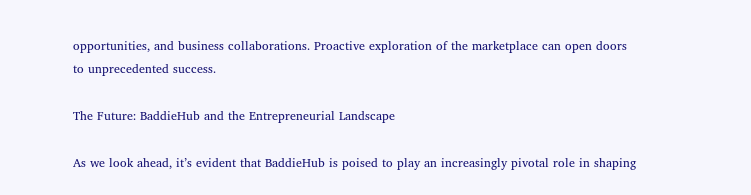opportunities, and business collaborations. Proactive exploration of the marketplace can open doors to unprecedented success.

The Future: BaddieHub and the Entrepreneurial Landscape

As we look ahead, it’s evident that BaddieHub is poised to play an increasingly pivotal role in shaping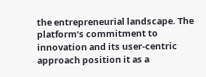the entrepreneurial landscape. The platform’s commitment to innovation and its user-centric approach position it as a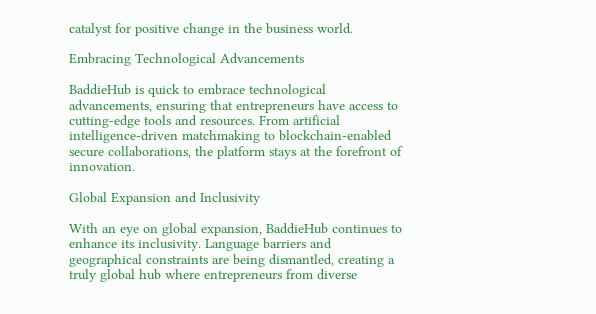catalyst for positive change in the business world.

Embracing Technological Advancements

BaddieHub is quick to embrace technological advancements, ensuring that entrepreneurs have access to cutting-edge tools and resources. From artificial intelligence-driven matchmaking to blockchain-enabled secure collaborations, the platform stays at the forefront of innovation.

Global Expansion and Inclusivity

With an eye on global expansion, BaddieHub continues to enhance its inclusivity. Language barriers and geographical constraints are being dismantled, creating a truly global hub where entrepreneurs from diverse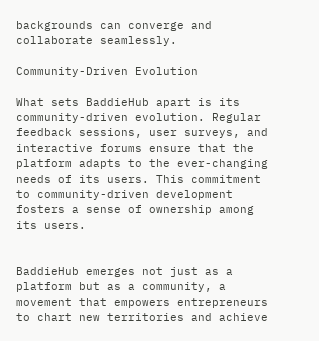backgrounds can converge and collaborate seamlessly.

Community-Driven Evolution

What sets BaddieHub apart is its community-driven evolution. Regular feedback sessions, user surveys, and interactive forums ensure that the platform adapts to the ever-changing needs of its users. This commitment to community-driven development fosters a sense of ownership among its users.


BaddieHub emerges not just as a platform but as a community, a movement that empowers entrepreneurs to chart new territories and achieve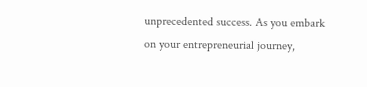unprecedented success. As you embark on your entrepreneurial journey,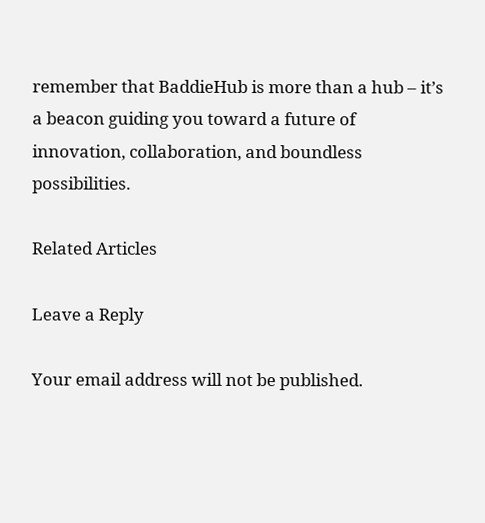remember that BaddieHub is more than a hub – it’s a beacon guiding you toward a future of innovation, collaboration, and boundless possibilities.

Related Articles

Leave a Reply

Your email address will not be published.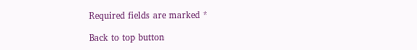Required fields are marked *

Back to top button